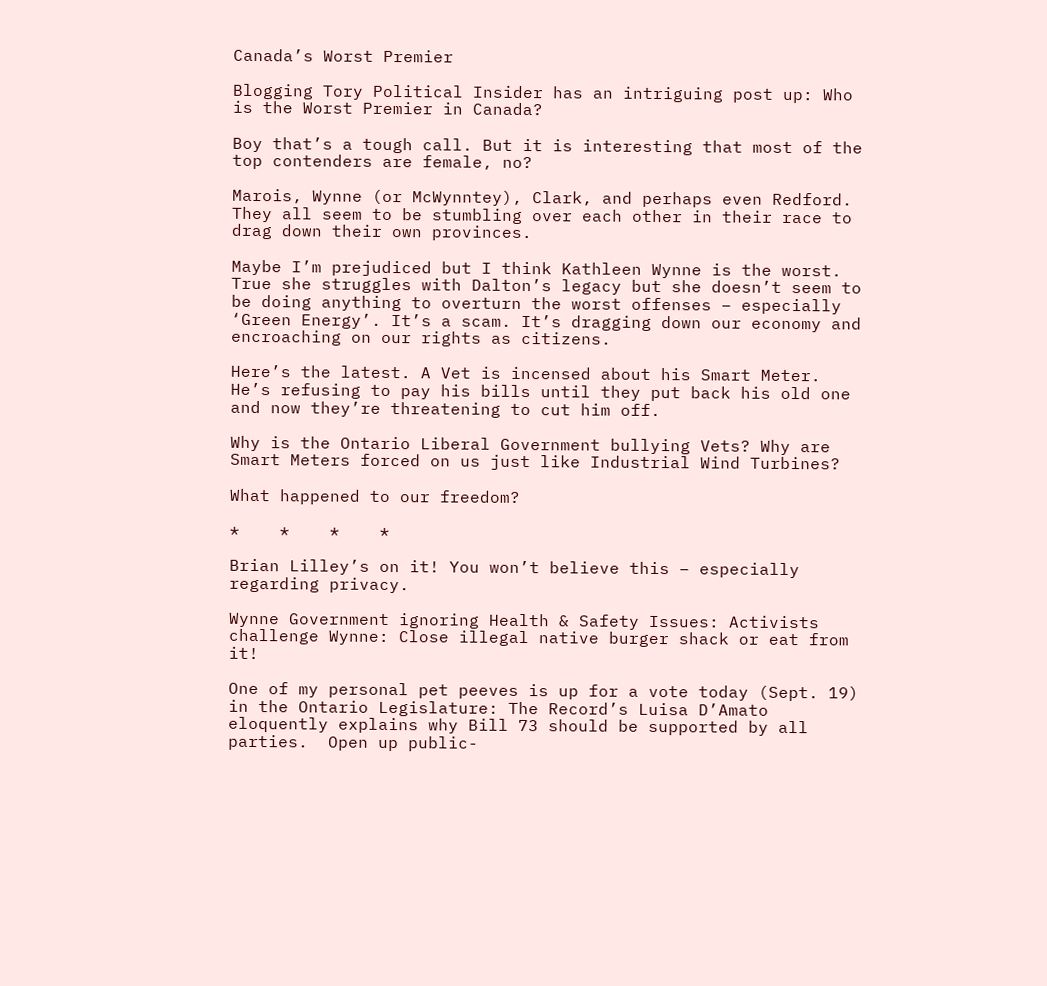Canada’s Worst Premier

Blogging Tory Political Insider has an intriguing post up: Who is the Worst Premier in Canada?

Boy that’s a tough call. But it is interesting that most of the top contenders are female, no?

Marois, Wynne (or McWynntey), Clark, and perhaps even Redford. They all seem to be stumbling over each other in their race to drag down their own provinces.

Maybe I’m prejudiced but I think Kathleen Wynne is the worst. True she struggles with Dalton’s legacy but she doesn’t seem to be doing anything to overturn the worst offenses – especially ‘Green Energy’. It’s a scam. It’s dragging down our economy and encroaching on our rights as citizens.

Here’s the latest. A Vet is incensed about his Smart Meter. He’s refusing to pay his bills until they put back his old one and now they’re threatening to cut him off.

Why is the Ontario Liberal Government bullying Vets? Why are Smart Meters forced on us just like Industrial Wind Turbines?

What happened to our freedom?

*    *    *    *

Brian Lilley’s on it! You won’t believe this – especially regarding privacy.

Wynne Government ignoring Health & Safety Issues: Activists challenge Wynne: Close illegal native burger shack or eat from it!

One of my personal pet peeves is up for a vote today (Sept. 19) in the Ontario Legislature: The Record’s Luisa D’Amato eloquently explains why Bill 73 should be supported by all parties.  Open up public-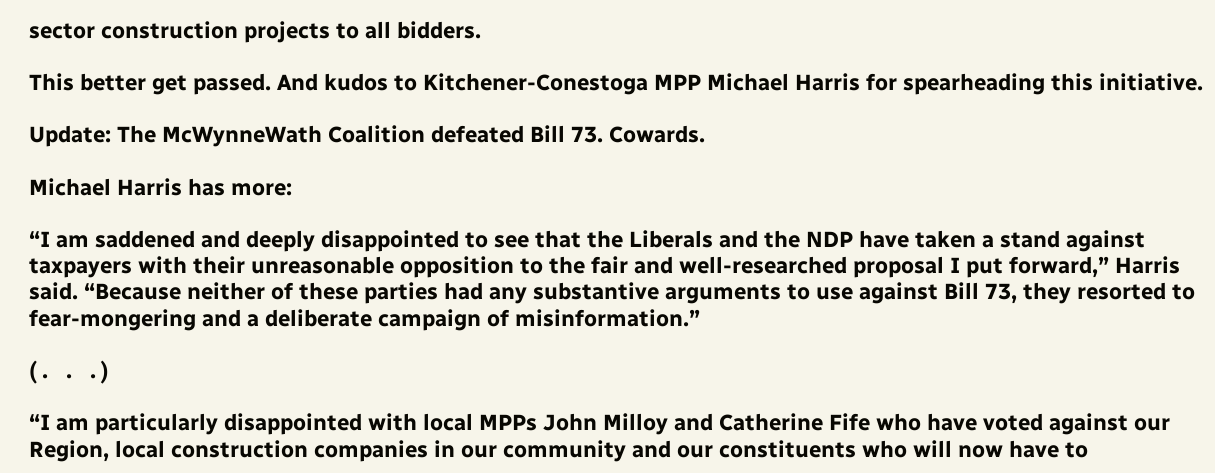sector construction projects to all bidders.

This better get passed. And kudos to Kitchener-Conestoga MPP Michael Harris for spearheading this initiative.

Update: The McWynneWath Coalition defeated Bill 73. Cowards.

Michael Harris has more:

“I am saddened and deeply disappointed to see that the Liberals and the NDP have taken a stand against taxpayers with their unreasonable opposition to the fair and well-researched proposal I put forward,” Harris said. “Because neither of these parties had any substantive arguments to use against Bill 73, they resorted to fear-mongering and a deliberate campaign of misinformation.”

( .   .   . )

“I am particularly disappointed with local MPPs John Milloy and Catherine Fife who have voted against our Region, local construction companies in our community and our constituents who will now have to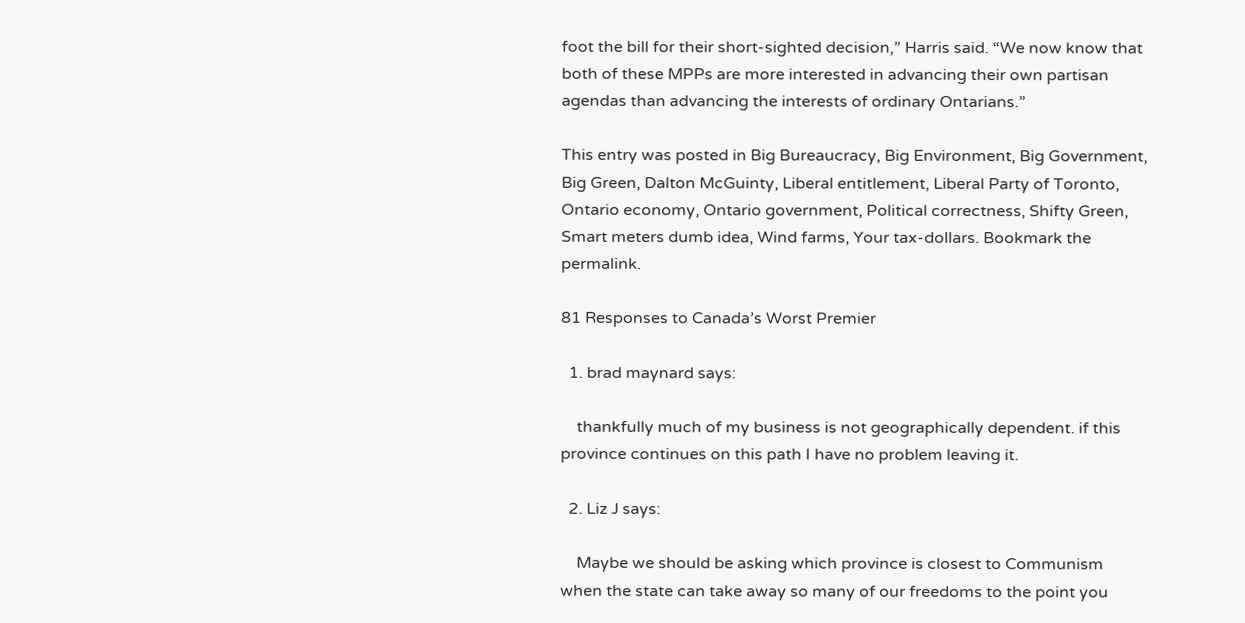foot the bill for their short-sighted decision,” Harris said. “We now know that both of these MPPs are more interested in advancing their own partisan agendas than advancing the interests of ordinary Ontarians.”

This entry was posted in Big Bureaucracy, Big Environment, Big Government, Big Green, Dalton McGuinty, Liberal entitlement, Liberal Party of Toronto, Ontario economy, Ontario government, Political correctness, Shifty Green, Smart meters dumb idea, Wind farms, Your tax-dollars. Bookmark the permalink.

81 Responses to Canada’s Worst Premier

  1. brad maynard says:

    thankfully much of my business is not geographically dependent. if this province continues on this path I have no problem leaving it.

  2. Liz J says:

    Maybe we should be asking which province is closest to Communism when the state can take away so many of our freedoms to the point you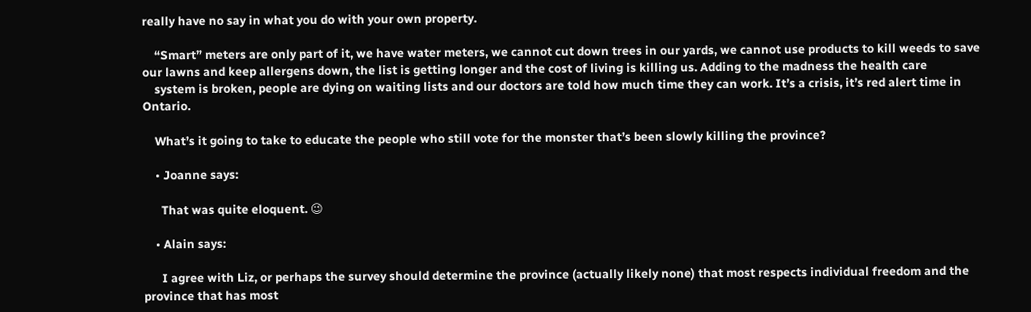really have no say in what you do with your own property.

    “Smart” meters are only part of it, we have water meters, we cannot cut down trees in our yards, we cannot use products to kill weeds to save our lawns and keep allergens down, the list is getting longer and the cost of living is killing us. Adding to the madness the health care
    system is broken, people are dying on waiting lists and our doctors are told how much time they can work. It’s a crisis, it’s red alert time in Ontario.

    What’s it going to take to educate the people who still vote for the monster that’s been slowly killing the province?

    • Joanne says:

      That was quite eloquent. 😉

    • Alain says:

      I agree with Liz, or perhaps the survey should determine the province (actually likely none) that most respects individual freedom and the province that has most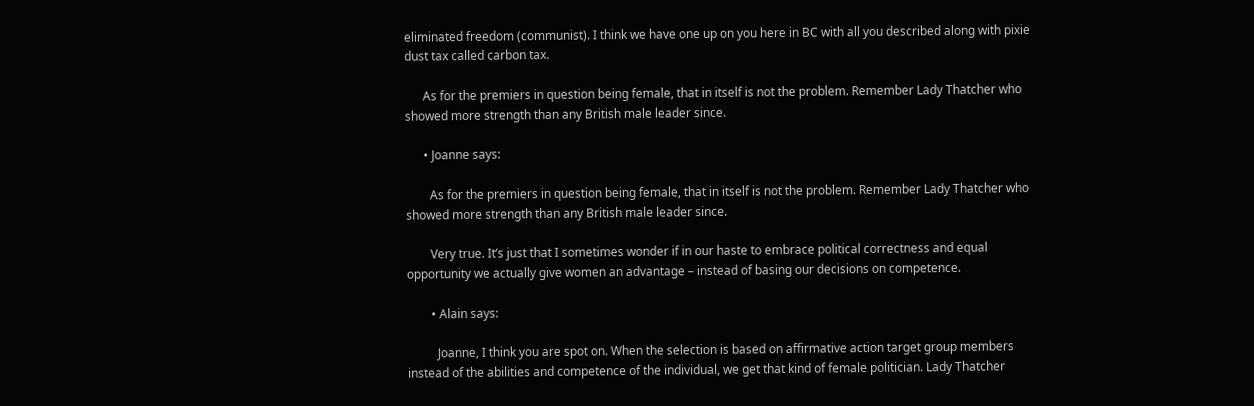eliminated freedom (communist). I think we have one up on you here in BC with all you described along with pixie dust tax called carbon tax.

      As for the premiers in question being female, that in itself is not the problem. Remember Lady Thatcher who showed more strength than any British male leader since.

      • Joanne says:

        As for the premiers in question being female, that in itself is not the problem. Remember Lady Thatcher who showed more strength than any British male leader since.

        Very true. It’s just that I sometimes wonder if in our haste to embrace political correctness and equal opportunity we actually give women an advantage – instead of basing our decisions on competence.

        • Alain says:

          Joanne, I think you are spot on. When the selection is based on affirmative action target group members instead of the abilities and competence of the individual, we get that kind of female politician. Lady Thatcher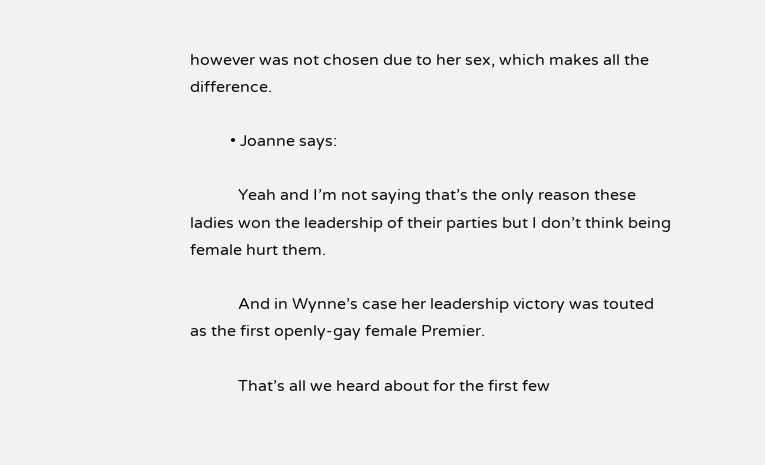however was not chosen due to her sex, which makes all the difference.

          • Joanne says:

            Yeah and I’m not saying that’s the only reason these ladies won the leadership of their parties but I don’t think being female hurt them.

            And in Wynne’s case her leadership victory was touted as the first openly-gay female Premier.

            That’s all we heard about for the first few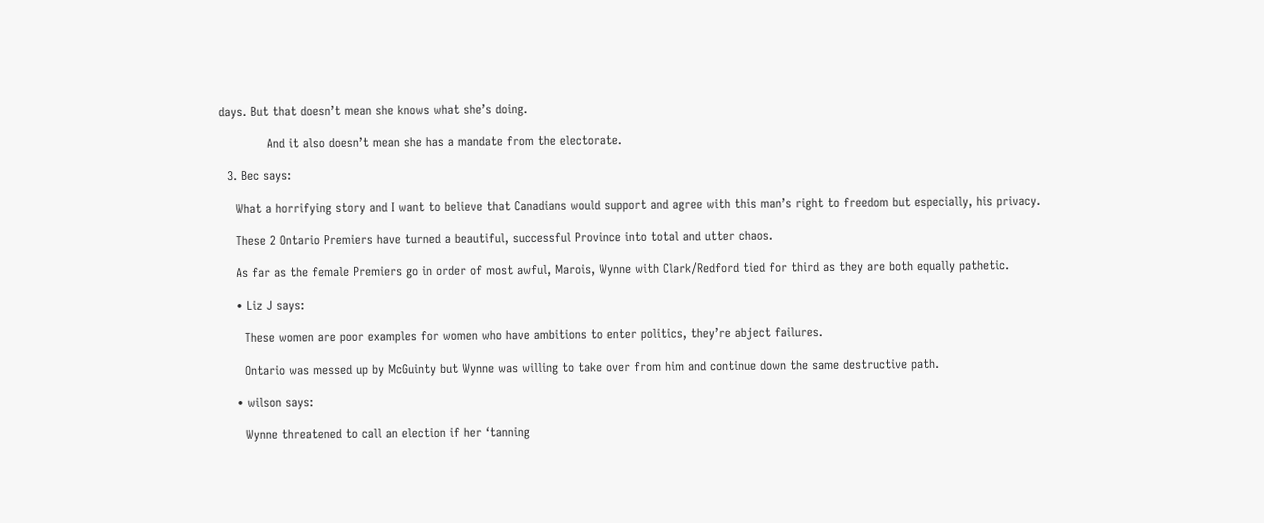days. But that doesn’t mean she knows what she’s doing.

            And it also doesn’t mean she has a mandate from the electorate.

  3. Bec says:

    What a horrifying story and I want to believe that Canadians would support and agree with this man’s right to freedom but especially, his privacy.

    These 2 Ontario Premiers have turned a beautiful, successful Province into total and utter chaos.

    As far as the female Premiers go in order of most awful, Marois, Wynne with Clark/Redford tied for third as they are both equally pathetic.

    • Liz J says:

      These women are poor examples for women who have ambitions to enter politics, they’re abject failures.

      Ontario was messed up by McGuinty but Wynne was willing to take over from him and continue down the same destructive path.

    • wilson says:

      Wynne threatened to call an election if her ‘tanning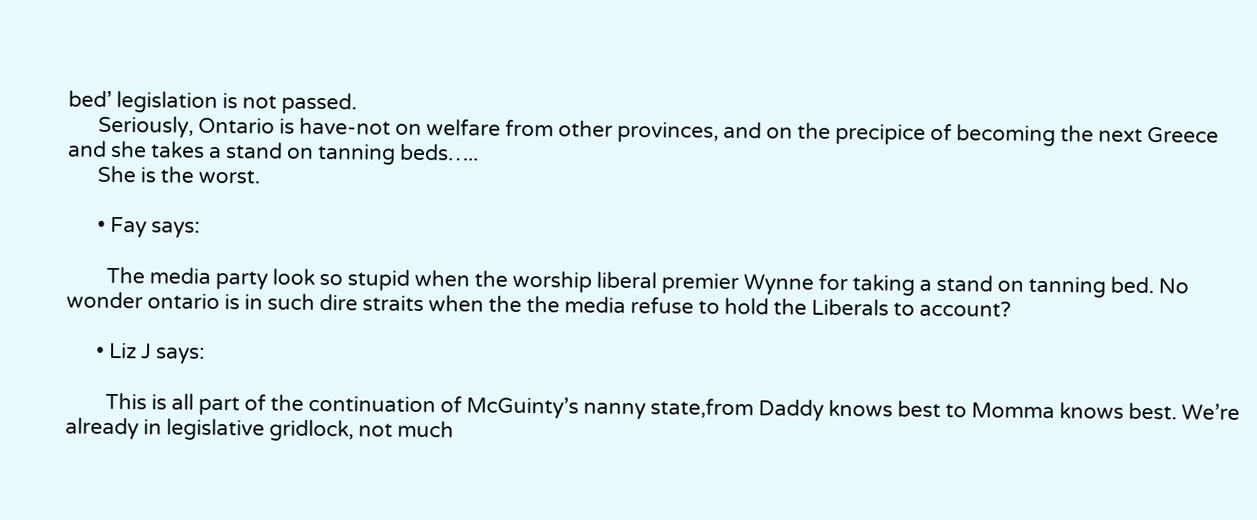bed’ legislation is not passed.
      Seriously, Ontario is have-not on welfare from other provinces, and on the precipice of becoming the next Greece and she takes a stand on tanning beds…..
      She is the worst.

      • Fay says:

        The media party look so stupid when the worship liberal premier Wynne for taking a stand on tanning bed. No wonder ontario is in such dire straits when the the media refuse to hold the Liberals to account?

      • Liz J says:

        This is all part of the continuation of McGuinty’s nanny state,from Daddy knows best to Momma knows best. We’re already in legislative gridlock, not much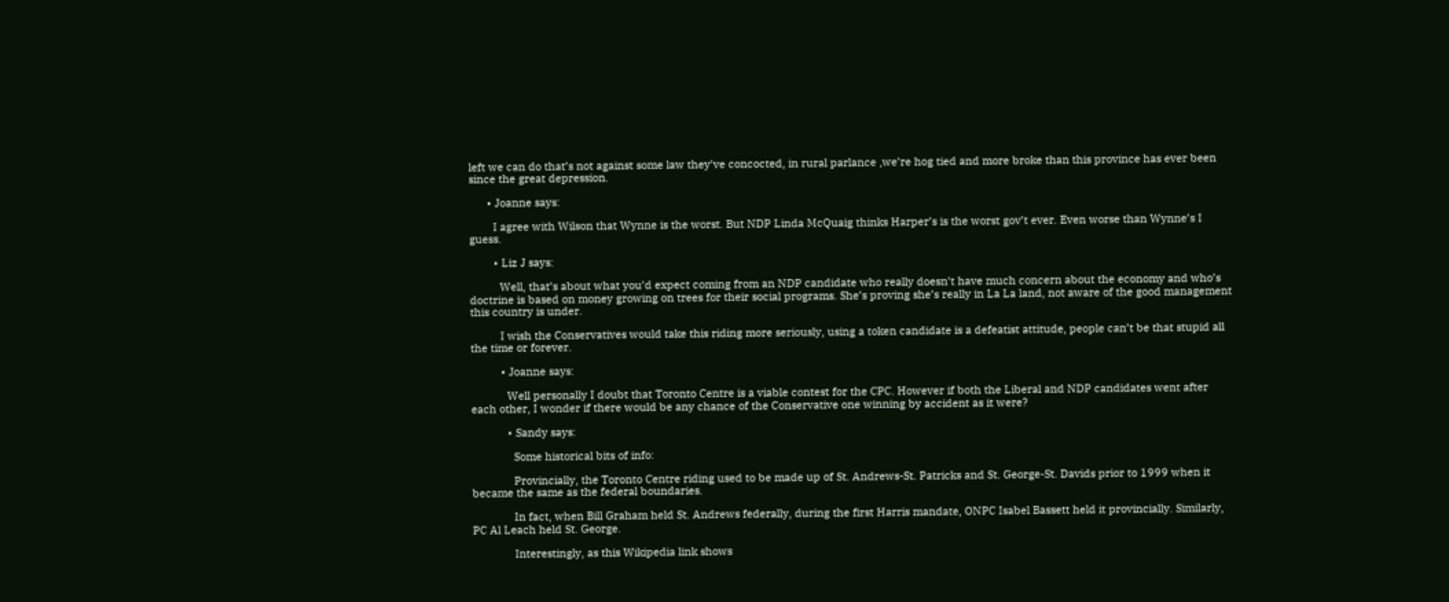left we can do that’s not against some law they’ve concocted, in rural parlance ,we’re hog tied and more broke than this province has ever been since the great depression.

      • Joanne says:

        I agree with Wilson that Wynne is the worst. But NDP Linda McQuaig thinks Harper’s is the worst gov’t ever. Even worse than Wynne’s I guess.

        • Liz J says:

          Well, that’s about what you’d expect coming from an NDP candidate who really doesn’t have much concern about the economy and who’s doctrine is based on money growing on trees for their social programs. She’s proving she’s really in La La land, not aware of the good management this country is under.

          I wish the Conservatives would take this riding more seriously, using a token candidate is a defeatist attitude, people can’t be that stupid all the time or forever.

          • Joanne says:

            Well personally I doubt that Toronto Centre is a viable contest for the CPC. However if both the Liberal and NDP candidates went after each other, I wonder if there would be any chance of the Conservative one winning by accident as it were?

            • Sandy says:

              Some historical bits of info:

              Provincially, the Toronto Centre riding used to be made up of St. Andrews-St. Patricks and St. George-St. Davids prior to 1999 when it became the same as the federal boundaries.

              In fact, when Bill Graham held St. Andrews federally, during the first Harris mandate, ONPC Isabel Bassett held it provincially. Similarly, PC Al Leach held St. George.

              Interestingly, as this Wikipedia link shows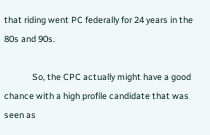that riding went PC federally for 24 years in the 80s and 90s.

              So, the CPC actually might have a good chance with a high profile candidate that was seen as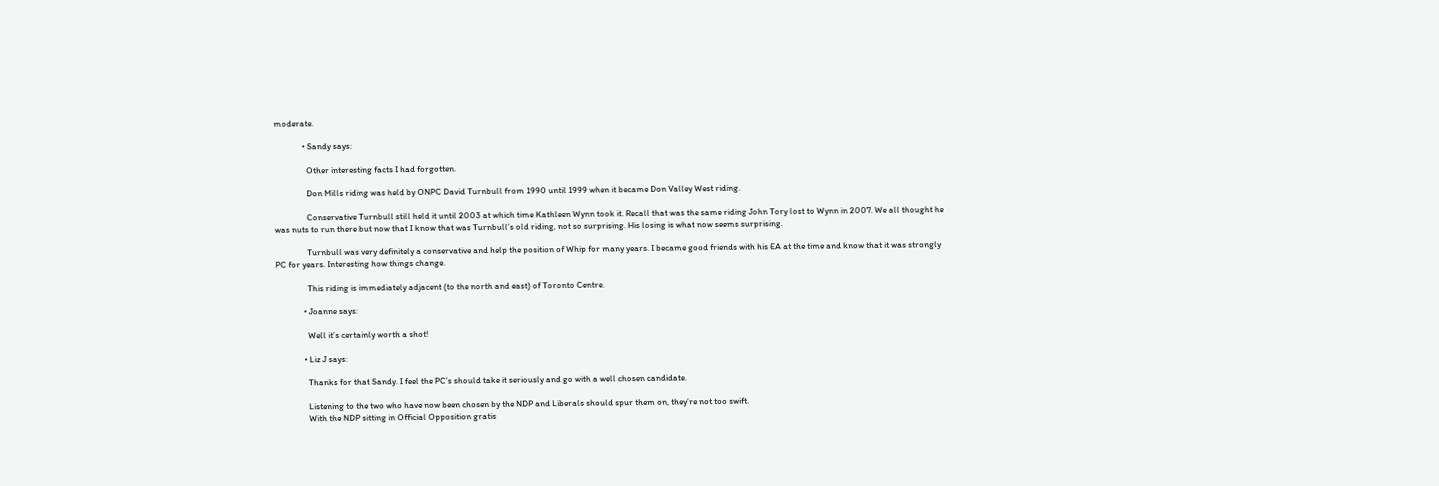moderate.

              • Sandy says:

                Other interesting facts I had forgotten.

                Don Mills riding was held by ONPC David Turnbull from 1990 until 1999 when it became Don Valley West riding.

                Conservative Turnbull still held it until 2003 at which time Kathleen Wynn took it. Recall that was the same riding John Tory lost to Wynn in 2007. We all thought he was nuts to run there but now that I know that was Turnbull’s old riding, not so surprising. His losing is what now seems surprising.

                Turnbull was very definitely a conservative and help the position of Whip for many years. I became good friends with his EA at the time and know that it was strongly PC for years. Interesting how things change.

                This riding is immediately adjacent (to the north and east) of Toronto Centre.

              • Joanne says:

                Well it’s certainly worth a shot!

              • Liz J says:

                Thanks for that Sandy. I feel the PC’s should take it seriously and go with a well chosen candidate.

                Listening to the two who have now been chosen by the NDP and Liberals should spur them on, they’re not too swift.
                With the NDP sitting in Official Opposition gratis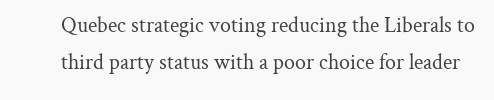Quebec strategic voting reducing the Liberals to third party status with a poor choice for leader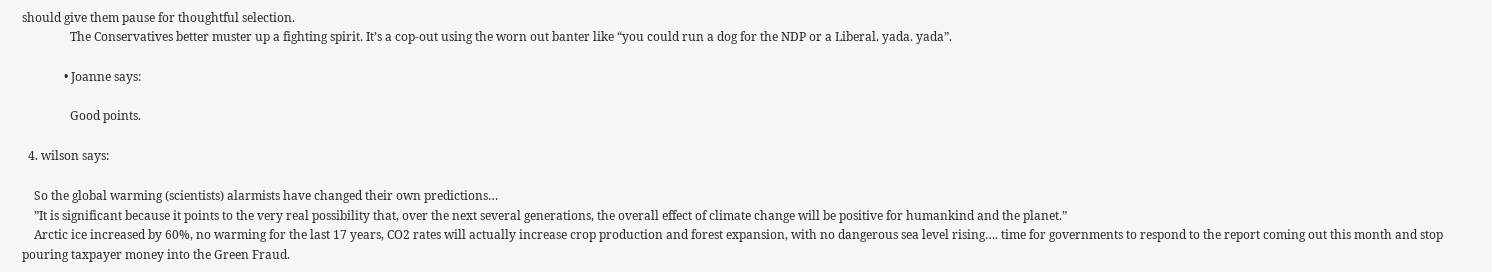should give them pause for thoughtful selection.
                The Conservatives better muster up a fighting spirit. It’s a cop-out using the worn out banter like “you could run a dog for the NDP or a Liberal. yada. yada”.

              • Joanne says:

                Good points.

  4. wilson says:

    So the global warming (scientists) alarmists have changed their own predictions…
    ”It is significant because it points to the very real possibility that, over the next several generations, the overall effect of climate change will be positive for humankind and the planet.”
    Arctic ice increased by 60%, no warming for the last 17 years, CO2 rates will actually increase crop production and forest expansion, with no dangerous sea level rising…. time for governments to respond to the report coming out this month and stop pouring taxpayer money into the Green Fraud.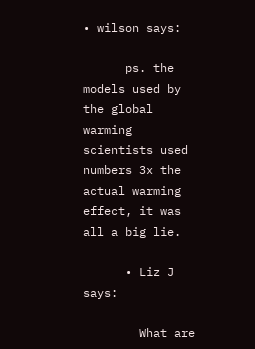• wilson says:

      ps. the models used by the global warming scientists used numbers 3x the actual warming effect, it was all a big lie.

      • Liz J says:

        What are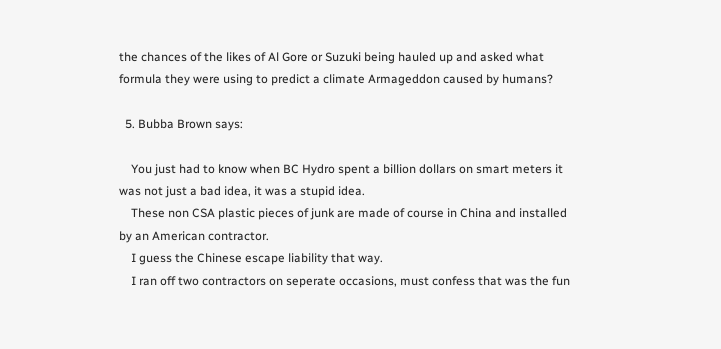the chances of the likes of Al Gore or Suzuki being hauled up and asked what formula they were using to predict a climate Armageddon caused by humans?

  5. Bubba Brown says:

    You just had to know when BC Hydro spent a billion dollars on smart meters it was not just a bad idea, it was a stupid idea.
    These non CSA plastic pieces of junk are made of course in China and installed by an American contractor.
    I guess the Chinese escape liability that way.
    I ran off two contractors on seperate occasions, must confess that was the fun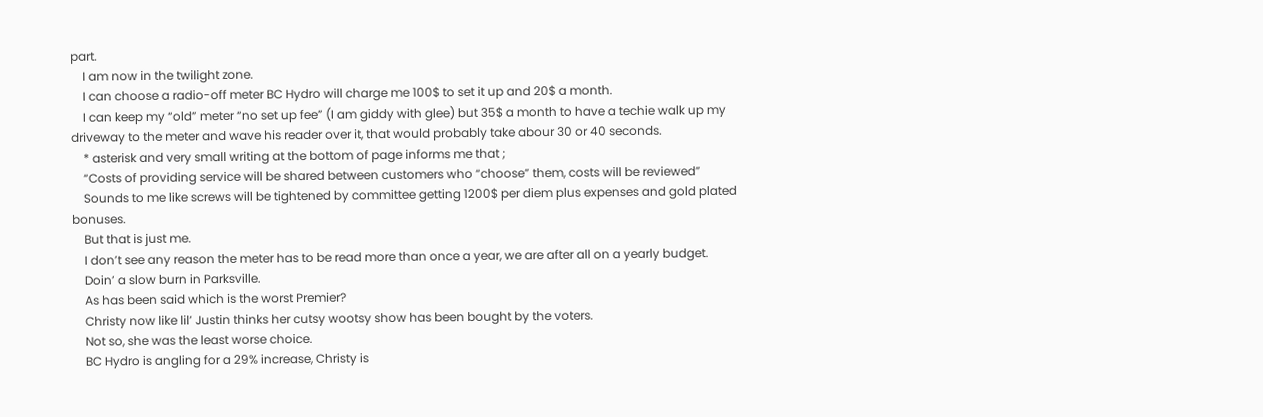part.
    I am now in the twilight zone.
    I can choose a radio-off meter BC Hydro will charge me 100$ to set it up and 20$ a month.
    I can keep my “old” meter “no set up fee” (I am giddy with glee) but 35$ a month to have a techie walk up my driveway to the meter and wave his reader over it, that would probably take abour 30 or 40 seconds.
    * asterisk and very small writing at the bottom of page informs me that ;
    “Costs of providing service will be shared between customers who “choose” them, costs will be reviewed”
    Sounds to me like screws will be tightened by committee getting 1200$ per diem plus expenses and gold plated bonuses.
    But that is just me.
    I don’t see any reason the meter has to be read more than once a year, we are after all on a yearly budget.
    Doin’ a slow burn in Parksville.
    As has been said which is the worst Premier?
    Christy now like lil’ Justin thinks her cutsy wootsy show has been bought by the voters.
    Not so, she was the least worse choice.
    BC Hydro is angling for a 29% increase, Christy is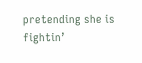pretending she is fightin’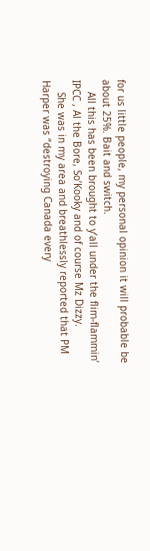for us little people, my personal opinion it will probable be about 25%. Bait and switch.
    All this has been brought to y’all under the flim-flammin’ IPCC , Al the Bore, So’Kooky and of course Mz Dizzy.
    She was in my area and breathlessly reported that PM Harper was “destroying Canada every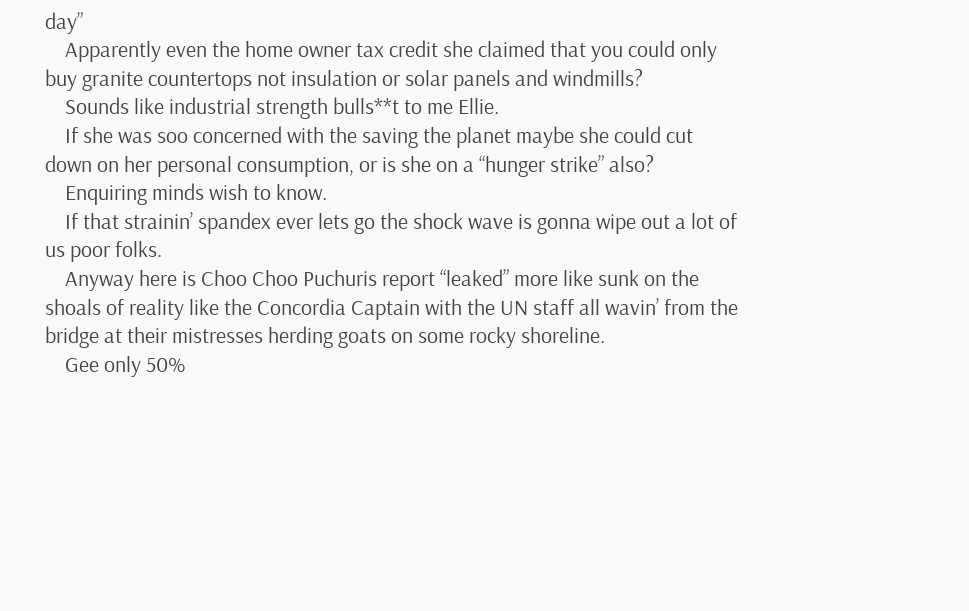day”
    Apparently even the home owner tax credit she claimed that you could only buy granite countertops not insulation or solar panels and windmills?
    Sounds like industrial strength bulls**t to me Ellie.
    If she was soo concerned with the saving the planet maybe she could cut down on her personal consumption, or is she on a “hunger strike” also?
    Enquiring minds wish to know.
    If that strainin’ spandex ever lets go the shock wave is gonna wipe out a lot of us poor folks.
    Anyway here is Choo Choo Puchuris report “leaked” more like sunk on the shoals of reality like the Concordia Captain with the UN staff all wavin’ from the bridge at their mistresses herding goats on some rocky shoreline.
    Gee only 50%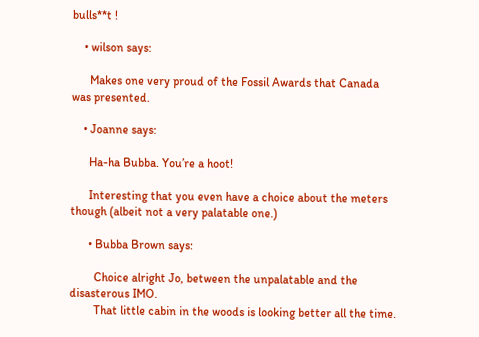bulls**t !

    • wilson says:

      Makes one very proud of the Fossil Awards that Canada was presented.

    • Joanne says:

      Ha-ha Bubba. You’re a hoot!

      Interesting that you even have a choice about the meters though (albeit not a very palatable one.)

      • Bubba Brown says:

        Choice alright Jo, between the unpalatable and the disasterous IMO.
        That little cabin in the woods is looking better all the time.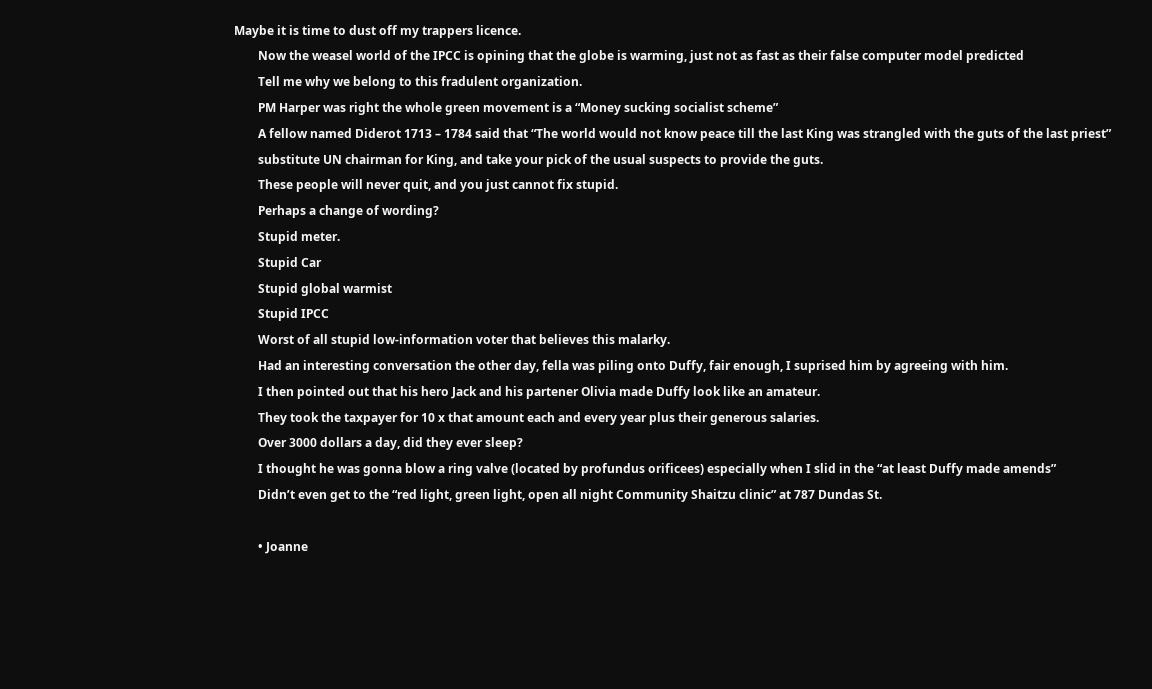Maybe it is time to dust off my trappers licence.
        Now the weasel world of the IPCC is opining that the globe is warming, just not as fast as their false computer model predicted
        Tell me why we belong to this fradulent organization.
        PM Harper was right the whole green movement is a “Money sucking socialist scheme”
        A fellow named Diderot 1713 – 1784 said that “The world would not know peace till the last King was strangled with the guts of the last priest”
        substitute UN chairman for King, and take your pick of the usual suspects to provide the guts.
        These people will never quit, and you just cannot fix stupid.
        Perhaps a change of wording?
        Stupid meter.
        Stupid Car
        Stupid global warmist
        Stupid IPCC
        Worst of all stupid low-information voter that believes this malarky.
        Had an interesting conversation the other day, fella was piling onto Duffy, fair enough, I suprised him by agreeing with him.
        I then pointed out that his hero Jack and his partener Olivia made Duffy look like an amateur.
        They took the taxpayer for 10 x that amount each and every year plus their generous salaries.
        Over 3000 dollars a day, did they ever sleep?
        I thought he was gonna blow a ring valve (located by profundus orificees) especially when I slid in the “at least Duffy made amends”
        Didn’t even get to the “red light, green light, open all night Community Shaitzu clinic” at 787 Dundas St.

        • Joanne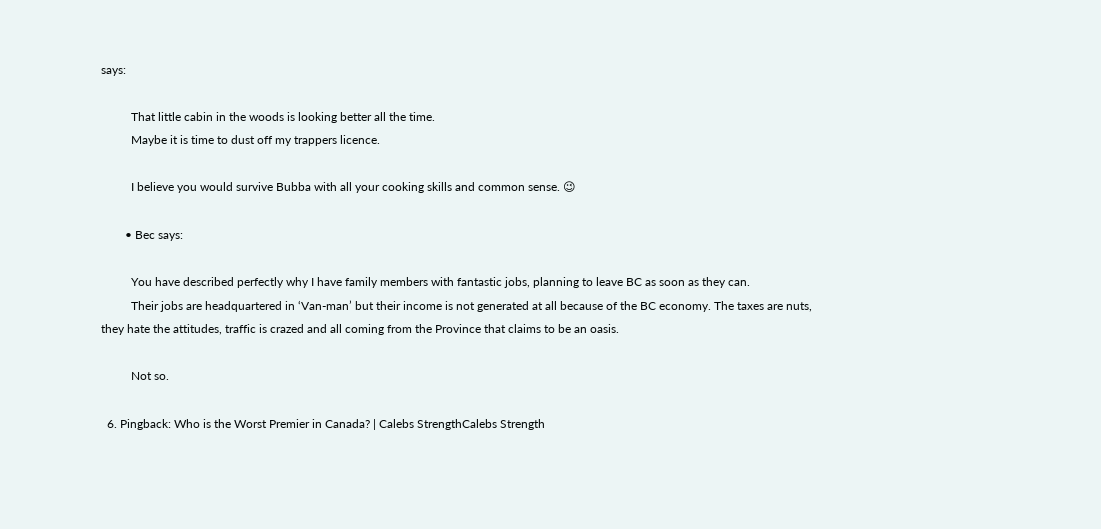says:

          That little cabin in the woods is looking better all the time.
          Maybe it is time to dust off my trappers licence.

          I believe you would survive Bubba with all your cooking skills and common sense. 😉

        • Bec says:

          You have described perfectly why I have family members with fantastic jobs, planning to leave BC as soon as they can.
          Their jobs are headquartered in ‘Van-man’ but their income is not generated at all because of the BC economy. The taxes are nuts, they hate the attitudes, traffic is crazed and all coming from the Province that claims to be an oasis.

          Not so.

  6. Pingback: Who is the Worst Premier in Canada? | Calebs StrengthCalebs Strength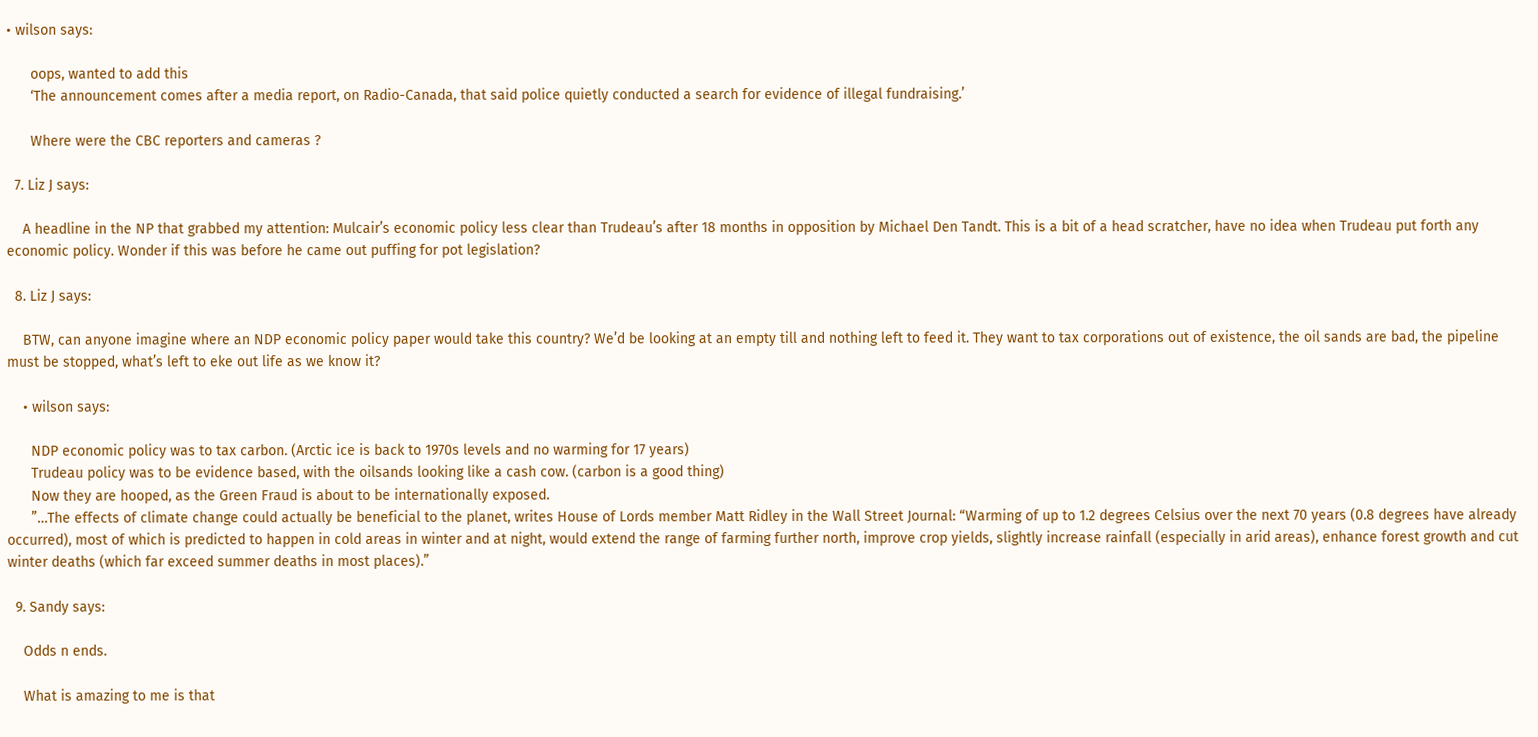• wilson says:

      oops, wanted to add this
      ‘The announcement comes after a media report, on Radio-Canada, that said police quietly conducted a search for evidence of illegal fundraising.’

      Where were the CBC reporters and cameras ?

  7. Liz J says:

    A headline in the NP that grabbed my attention: Mulcair’s economic policy less clear than Trudeau’s after 18 months in opposition by Michael Den Tandt. This is a bit of a head scratcher, have no idea when Trudeau put forth any economic policy. Wonder if this was before he came out puffing for pot legislation?

  8. Liz J says:

    BTW, can anyone imagine where an NDP economic policy paper would take this country? We’d be looking at an empty till and nothing left to feed it. They want to tax corporations out of existence, the oil sands are bad, the pipeline must be stopped, what’s left to eke out life as we know it?

    • wilson says:

      NDP economic policy was to tax carbon. (Arctic ice is back to 1970s levels and no warming for 17 years)
      Trudeau policy was to be evidence based, with the oilsands looking like a cash cow. (carbon is a good thing)
      Now they are hooped, as the Green Fraud is about to be internationally exposed.
      ”…The effects of climate change could actually be beneficial to the planet, writes House of Lords member Matt Ridley in the Wall Street Journal: “Warming of up to 1.2 degrees Celsius over the next 70 years (0.8 degrees have already occurred), most of which is predicted to happen in cold areas in winter and at night, would extend the range of farming further north, improve crop yields, slightly increase rainfall (especially in arid areas), enhance forest growth and cut winter deaths (which far exceed summer deaths in most places).”

  9. Sandy says:

    Odds n ends.

    What is amazing to me is that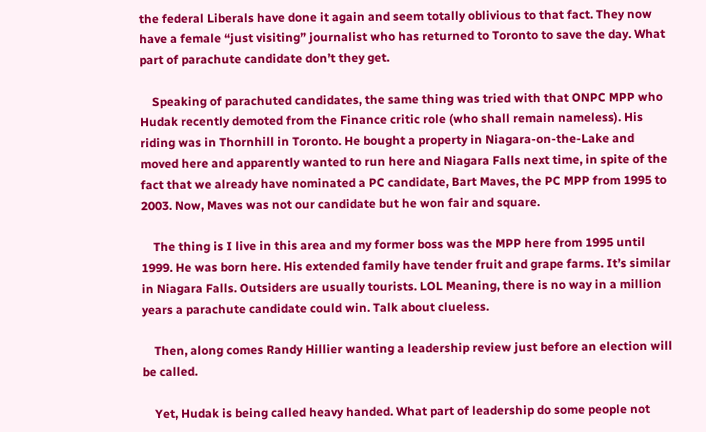the federal Liberals have done it again and seem totally oblivious to that fact. They now have a female “just visiting” journalist who has returned to Toronto to save the day. What part of parachute candidate don’t they get.

    Speaking of parachuted candidates, the same thing was tried with that ONPC MPP who Hudak recently demoted from the Finance critic role (who shall remain nameless). His riding was in Thornhill in Toronto. He bought a property in Niagara-on-the-Lake and moved here and apparently wanted to run here and Niagara Falls next time, in spite of the fact that we already have nominated a PC candidate, Bart Maves, the PC MPP from 1995 to 2003. Now, Maves was not our candidate but he won fair and square.

    The thing is I live in this area and my former boss was the MPP here from 1995 until 1999. He was born here. His extended family have tender fruit and grape farms. It’s similar in Niagara Falls. Outsiders are usually tourists. LOL Meaning, there is no way in a million years a parachute candidate could win. Talk about clueless.

    Then, along comes Randy Hillier wanting a leadership review just before an election will be called.

    Yet, Hudak is being called heavy handed. What part of leadership do some people not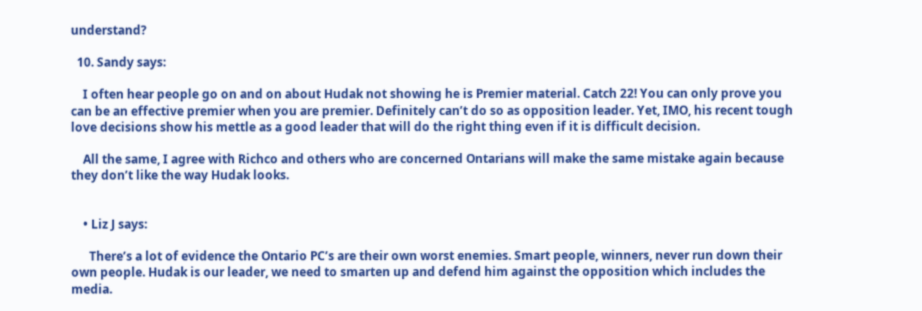understand?

  10. Sandy says:

    I often hear people go on and on about Hudak not showing he is Premier material. Catch 22! You can only prove you can be an effective premier when you are premier. Definitely can’t do so as opposition leader. Yet, IMO, his recent tough love decisions show his mettle as a good leader that will do the right thing even if it is difficult decision.

    All the same, I agree with Richco and others who are concerned Ontarians will make the same mistake again because they don’t like the way Hudak looks.


    • Liz J says:

      There’s a lot of evidence the Ontario PC’s are their own worst enemies. Smart people, winners, never run down their own people. Hudak is our leader, we need to smarten up and defend him against the opposition which includes the media.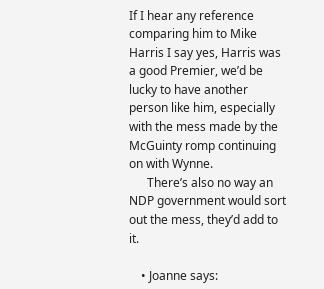If I hear any reference comparing him to Mike Harris I say yes, Harris was a good Premier, we’d be lucky to have another person like him, especially with the mess made by the McGuinty romp continuing on with Wynne.
      There’s also no way an NDP government would sort out the mess, they’d add to it.

    • Joanne says: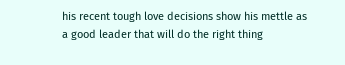his recent tough love decisions show his mettle as a good leader that will do the right thing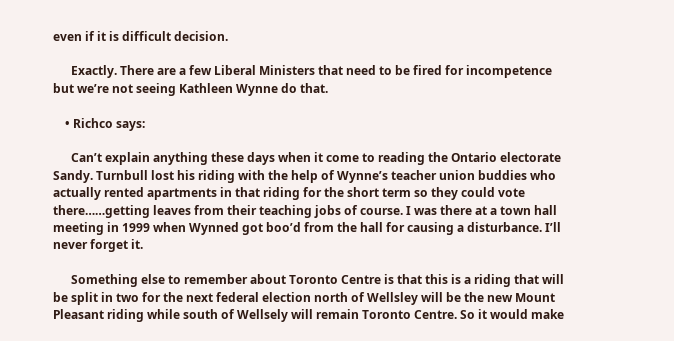even if it is difficult decision.

      Exactly. There are a few Liberal Ministers that need to be fired for incompetence but we’re not seeing Kathleen Wynne do that.

    • Richco says:

      Can’t explain anything these days when it come to reading the Ontario electorate Sandy. Turnbull lost his riding with the help of Wynne’s teacher union buddies who actually rented apartments in that riding for the short term so they could vote there……getting leaves from their teaching jobs of course. I was there at a town hall meeting in 1999 when Wynned got boo’d from the hall for causing a disturbance. I’ll never forget it.

      Something else to remember about Toronto Centre is that this is a riding that will be split in two for the next federal election north of Wellsley will be the new Mount Pleasant riding while south of Wellsely will remain Toronto Centre. So it would make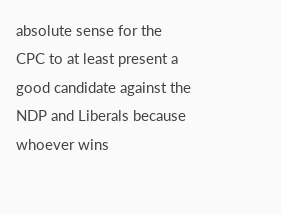absolute sense for the CPC to at least present a good candidate against the NDP and Liberals because whoever wins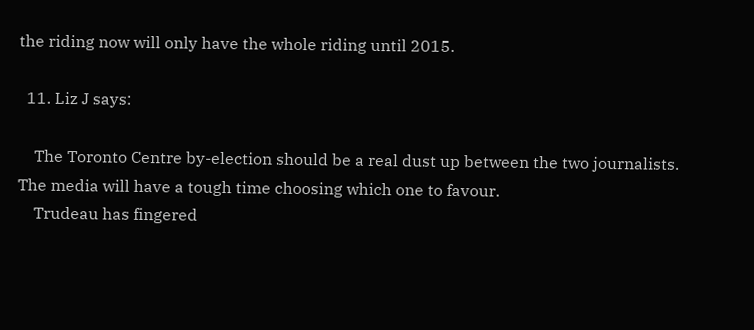the riding now will only have the whole riding until 2015.

  11. Liz J says:

    The Toronto Centre by-election should be a real dust up between the two journalists. The media will have a tough time choosing which one to favour.
    Trudeau has fingered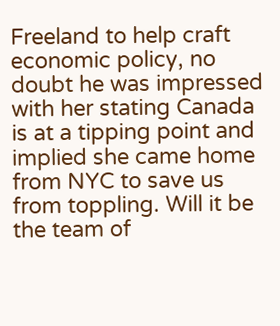Freeland to help craft economic policy, no doubt he was impressed with her stating Canada is at a tipping point and implied she came home from NYC to save us from toppling. Will it be the team of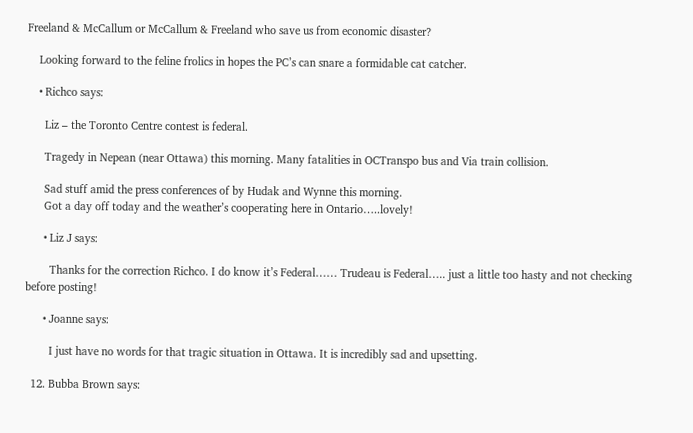Freeland & McCallum or McCallum & Freeland who save us from economic disaster?

    Looking forward to the feline frolics in hopes the PC’s can snare a formidable cat catcher.

    • Richco says:

      Liz – the Toronto Centre contest is federal.

      Tragedy in Nepean (near Ottawa) this morning. Many fatalities in OCTranspo bus and Via train collision.

      Sad stuff amid the press conferences of by Hudak and Wynne this morning.
      Got a day off today and the weather’s cooperating here in Ontario…..lovely!

      • Liz J says:

        Thanks for the correction Richco. I do know it’s Federal…… Trudeau is Federal….. just a little too hasty and not checking before posting!

      • Joanne says:

        I just have no words for that tragic situation in Ottawa. It is incredibly sad and upsetting.

  12. Bubba Brown says: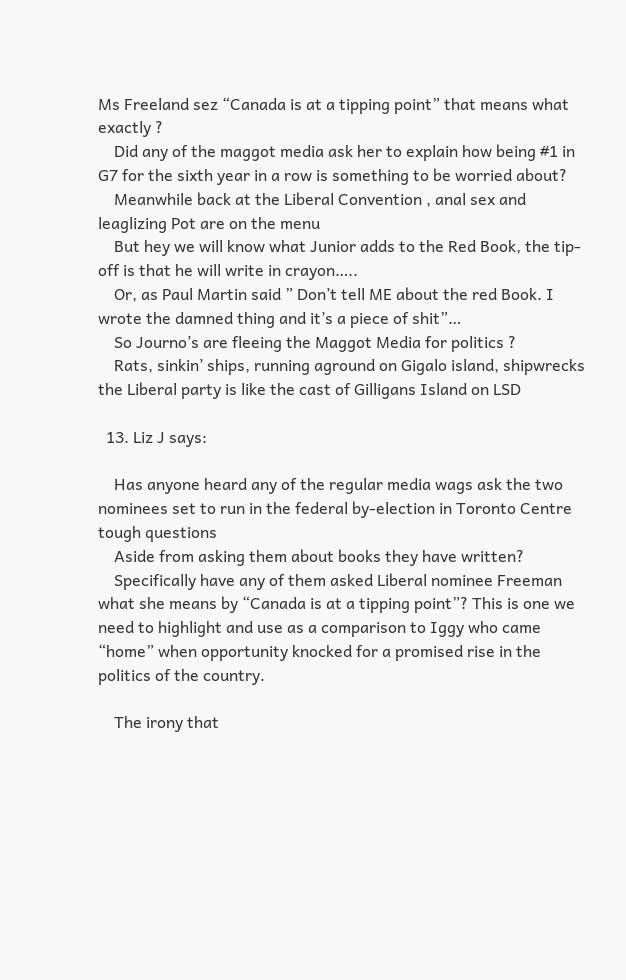Ms Freeland sez “Canada is at a tipping point” that means what exactly ?
    Did any of the maggot media ask her to explain how being #1 in G7 for the sixth year in a row is something to be worried about?
    Meanwhile back at the Liberal Convention , anal sex and leaglizing Pot are on the menu
    But hey we will know what Junior adds to the Red Book, the tip-off is that he will write in crayon…..
    Or, as Paul Martin said ” Don’t tell ME about the red Book. I wrote the damned thing and it’s a piece of shit”…
    So Journo’s are fleeing the Maggot Media for politics ?
    Rats, sinkin’ ships, running aground on Gigalo island, shipwrecks the Liberal party is like the cast of Gilligans Island on LSD

  13. Liz J says:

    Has anyone heard any of the regular media wags ask the two nominees set to run in the federal by-election in Toronto Centre tough questions
    Aside from asking them about books they have written?
    Specifically have any of them asked Liberal nominee Freeman what she means by “Canada is at a tipping point”? This is one we need to highlight and use as a comparison to Iggy who came “home” when opportunity knocked for a promised rise in the politics of the country.

    The irony that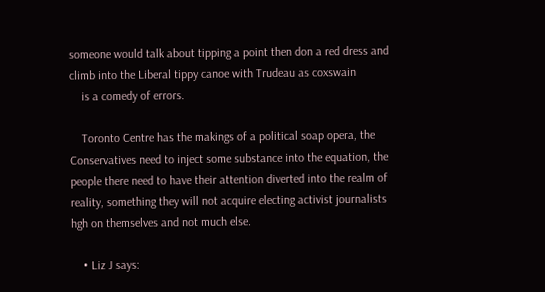someone would talk about tipping a point then don a red dress and climb into the Liberal tippy canoe with Trudeau as coxswain
    is a comedy of errors.

    Toronto Centre has the makings of a political soap opera, the Conservatives need to inject some substance into the equation, the people there need to have their attention diverted into the realm of reality, something they will not acquire electing activist journalists hgh on themselves and not much else.

    • Liz J says: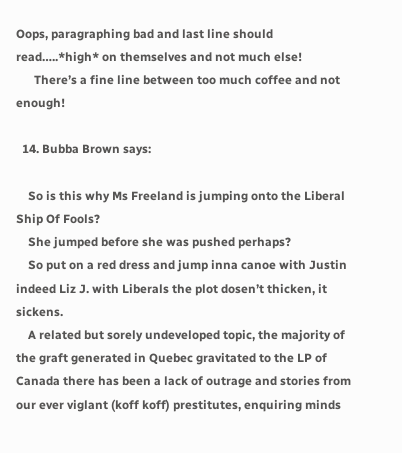Oops, paragraphing bad and last line should read…..*high* on themselves and not much else!
      There’s a fine line between too much coffee and not enough!

  14. Bubba Brown says:

    So is this why Ms Freeland is jumping onto the Liberal Ship Of Fools?
    She jumped before she was pushed perhaps?
    So put on a red dress and jump inna canoe with Justin indeed Liz J. with Liberals the plot dosen’t thicken, it sickens.
    A related but sorely undeveloped topic, the majority of the graft generated in Quebec gravitated to the LP of Canada there has been a lack of outrage and stories from our ever viglant (koff koff) prestitutes, enquiring minds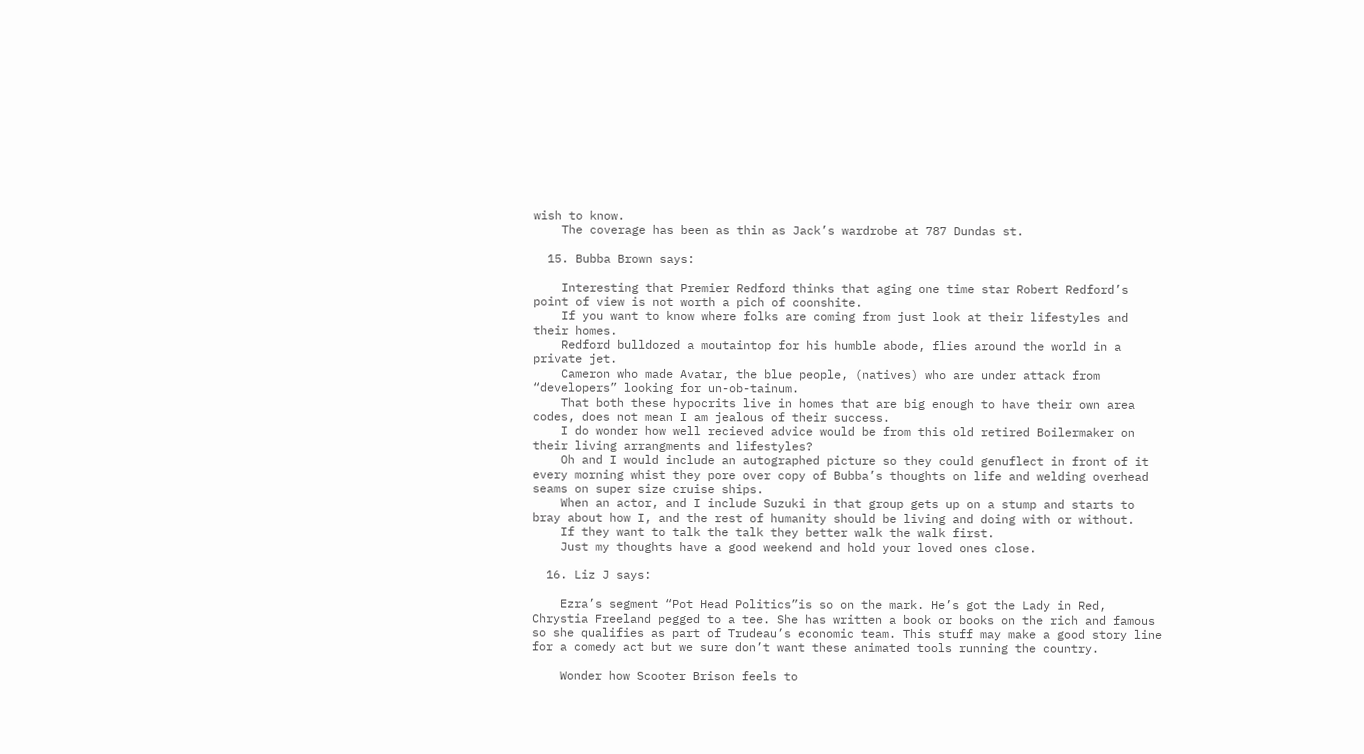wish to know.
    The coverage has been as thin as Jack’s wardrobe at 787 Dundas st.

  15. Bubba Brown says:

    Interesting that Premier Redford thinks that aging one time star Robert Redford’s point of view is not worth a pich of coonshite.
    If you want to know where folks are coming from just look at their lifestyles and their homes.
    Redford bulldozed a moutaintop for his humble abode, flies around the world in a private jet.
    Cameron who made Avatar, the blue people, (natives) who are under attack from “developers” looking for un-ob-tainum.
    That both these hypocrits live in homes that are big enough to have their own area codes, does not mean I am jealous of their success.
    I do wonder how well recieved advice would be from this old retired Boilermaker on their living arrangments and lifestyles?
    Oh and I would include an autographed picture so they could genuflect in front of it every morning whist they pore over copy of Bubba’s thoughts on life and welding overhead seams on super size cruise ships.
    When an actor, and I include Suzuki in that group gets up on a stump and starts to bray about how I, and the rest of humanity should be living and doing with or without.
    If they want to talk the talk they better walk the walk first.
    Just my thoughts have a good weekend and hold your loved ones close.

  16. Liz J says:

    Ezra’s segment “Pot Head Politics”is so on the mark. He’s got the Lady in Red, Chrystia Freeland pegged to a tee. She has written a book or books on the rich and famous so she qualifies as part of Trudeau’s economic team. This stuff may make a good story line for a comedy act but we sure don’t want these animated tools running the country.

    Wonder how Scooter Brison feels to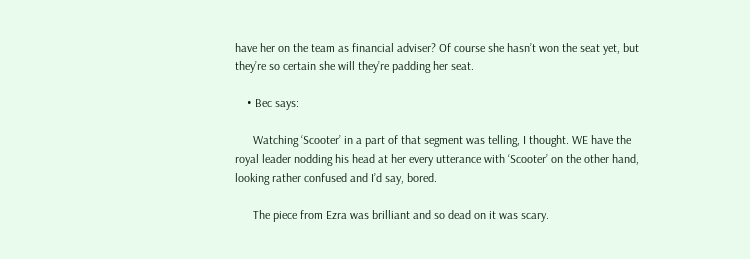have her on the team as financial adviser? Of course she hasn’t won the seat yet, but they’re so certain she will they’re padding her seat.

    • Bec says:

      Watching ‘Scooter’ in a part of that segment was telling, I thought. WE have the royal leader nodding his head at her every utterance with ‘Scooter’ on the other hand, looking rather confused and I’d say, bored.

      The piece from Ezra was brilliant and so dead on it was scary.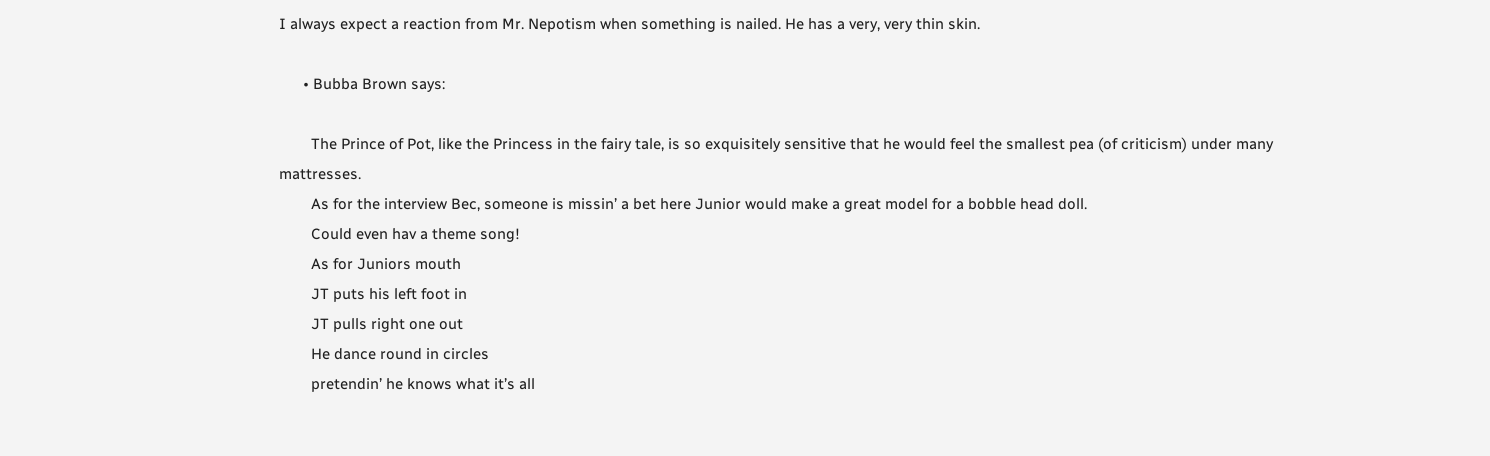I always expect a reaction from Mr. Nepotism when something is nailed. He has a very, very thin skin.

      • Bubba Brown says:

        The Prince of Pot, like the Princess in the fairy tale, is so exquisitely sensitive that he would feel the smallest pea (of criticism) under many mattresses.
        As for the interview Bec, someone is missin’ a bet here Junior would make a great model for a bobble head doll.
        Could even hav a theme song!
        As for Juniors mouth
        JT puts his left foot in
        JT pulls right one out
        He dance round in circles
        pretendin’ he knows what it’s all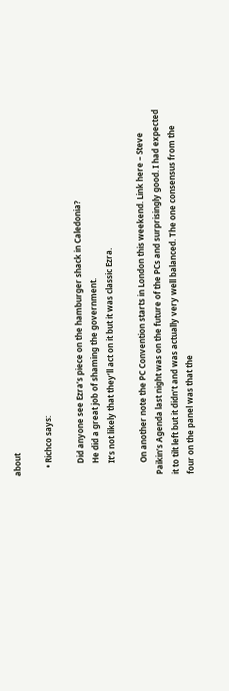about

    • Richco says:

      Did anyone see Ezra’s piece on the hamburger shack in Caledonia?
      He did a great job of shaming the government.
      It’s not likely that they’ll act on it but it was classic Ezra.

      On another note the PC Convention starts in London this weekend. Link here – Steve Paikin’s Agenda last night was on the future of the PCs and surprisingly good. I had expected it to tilt left but it didn’t and was actually very well balanced. The one consensus from the four on the panel was that the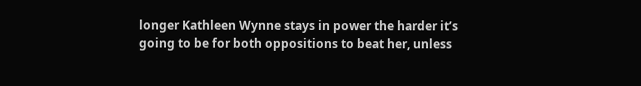longer Kathleen Wynne stays in power the harder it’s going to be for both oppositions to beat her, unless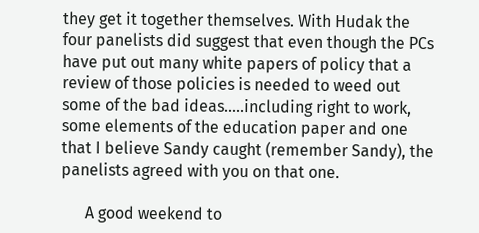they get it together themselves. With Hudak the four panelists did suggest that even though the PCs have put out many white papers of policy that a review of those policies is needed to weed out some of the bad ideas…..including right to work, some elements of the education paper and one that I believe Sandy caught (remember Sandy), the panelists agreed with you on that one.

      A good weekend to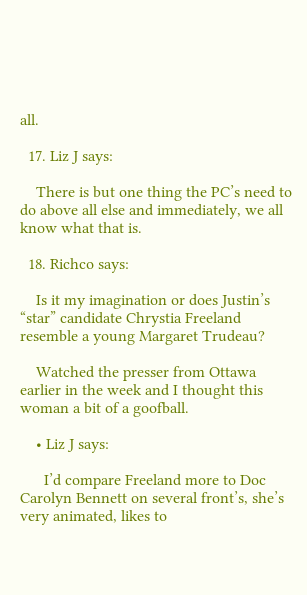all.

  17. Liz J says:

    There is but one thing the PC’s need to do above all else and immediately, we all know what that is.

  18. Richco says:

    Is it my imagination or does Justin’s “star” candidate Chrystia Freeland resemble a young Margaret Trudeau?

    Watched the presser from Ottawa earlier in the week and I thought this woman a bit of a goofball.

    • Liz J says:

      I’d compare Freeland more to Doc Carolyn Bennett on several front’s, she’s very animated, likes to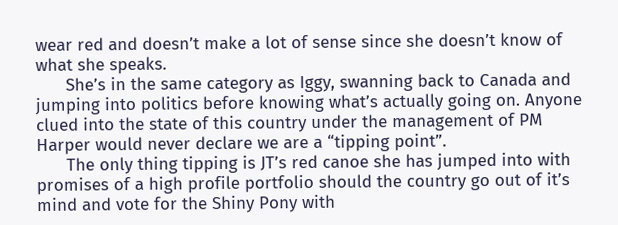wear red and doesn’t make a lot of sense since she doesn’t know of what she speaks.
      She’s in the same category as Iggy, swanning back to Canada and jumping into politics before knowing what’s actually going on. Anyone clued into the state of this country under the management of PM Harper would never declare we are a “tipping point”.
      The only thing tipping is JT’s red canoe she has jumped into with promises of a high profile portfolio should the country go out of it’s mind and vote for the Shiny Pony with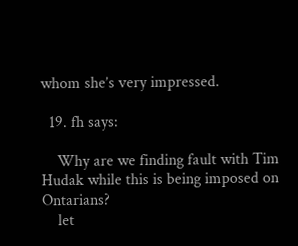whom she’s very impressed.

  19. fh says:

    Why are we finding fault with Tim Hudak while this is being imposed on Ontarians?
    let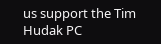us support the Tim Hudak PC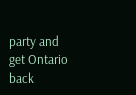party and get Ontario back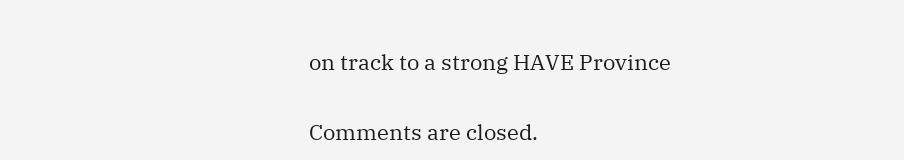on track to a strong HAVE Province

Comments are closed.